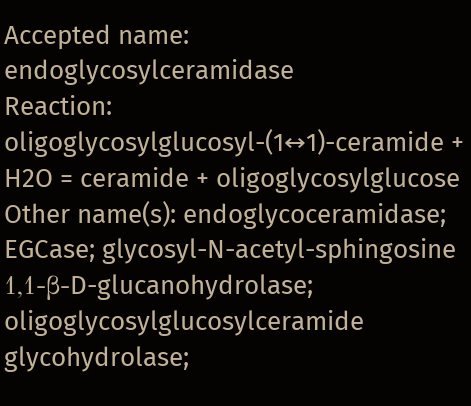Accepted name: endoglycosylceramidase
Reaction: oligoglycosylglucosyl-(1↔1)-ceramide + H2O = ceramide + oligoglycosylglucose
Other name(s): endoglycoceramidase; EGCase; glycosyl-N-acetyl-sphingosine 1,1-β-D-glucanohydrolase; oligoglycosylglucosylceramide glycohydrolase;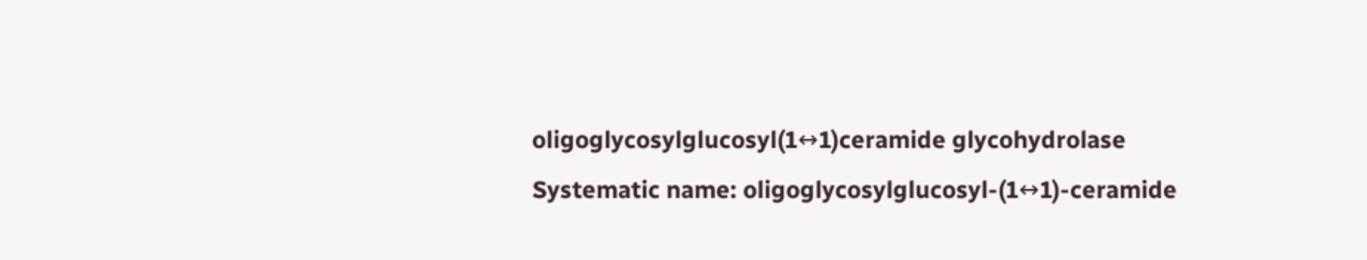oligoglycosylglucosyl(1↔1)ceramide glycohydrolase
Systematic name: oligoglycosylglucosyl-(1↔1)-ceramide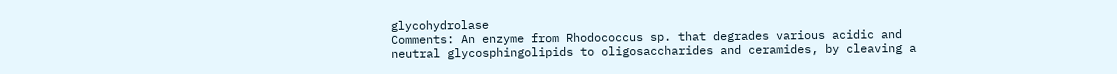glycohydrolase
Comments: An enzyme from Rhodococcus sp. that degrades various acidic and neutral glycosphingolipids to oligosaccharides and ceramides, by cleaving a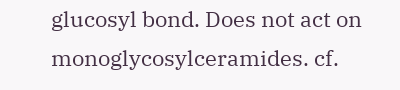glucosyl bond. Does not act on monoglycosylceramides. cf.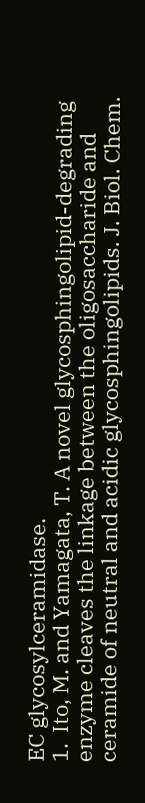EC glycosylceramidase.
1.  Ito, M. and Yamagata, T. A novel glycosphingolipid-degrading enzyme cleaves the linkage between the oligosaccharide and ceramide of neutral and acidic glycosphingolipids. J. Biol. Chem.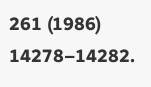261 (1986) 14278–14282.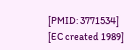[PMID: 3771534]
[EC created 1989]